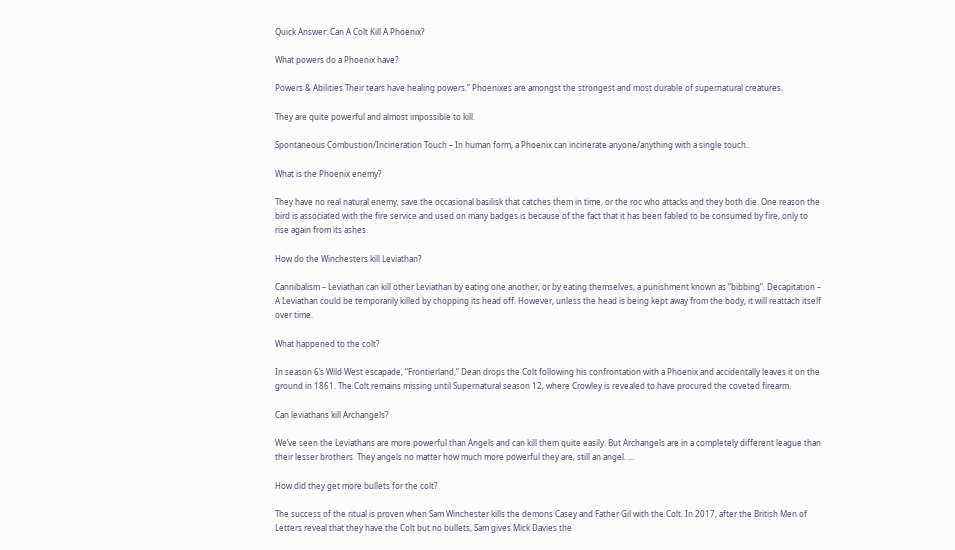Quick Answer: Can A Colt Kill A Phoenix?

What powers do a Phoenix have?

Powers & Abilities Their tears have healing powers.” Phoenixes are amongst the strongest and most durable of supernatural creatures.

They are quite powerful and almost impossible to kill.

Spontaneous Combustion/Incineration Touch – In human form, a Phoenix can incinerate anyone/anything with a single touch..

What is the Phoenix enemy?

They have no real natural enemy, save the occasional basilisk that catches them in time, or the roc who attacks and they both die. One reason the bird is associated with the fire service and used on many badges is because of the fact that it has been fabled to be consumed by fire, only to rise again from its ashes.

How do the Winchesters kill Leviathan?

Cannibalism – Leviathan can kill other Leviathan by eating one another, or by eating themselves, a punishment known as “bibbing”. Decapitation – A Leviathan could be temporarily killed by chopping its head off. However, unless the head is being kept away from the body, it will reattach itself over time.

What happened to the colt?

In season 6’s Wild West escapade, “Frontierland,” Dean drops the Colt following his confrontation with a Phoenix and accidentally leaves it on the ground in 1861. The Colt remains missing until Supernatural season 12, where Crowley is revealed to have procured the coveted firearm.

Can leviathans kill Archangels?

We’ve seen the Leviathans are more powerful than Angels and can kill them quite easily. But Archangels are in a completely different league than their lesser brothers. They angels no matter how much more powerful they are, still an angel. …

How did they get more bullets for the colt?

The success of the ritual is proven when Sam Winchester kills the demons Casey and Father Gil with the Colt. In 2017, after the British Men of Letters reveal that they have the Colt but no bullets, Sam gives Mick Davies the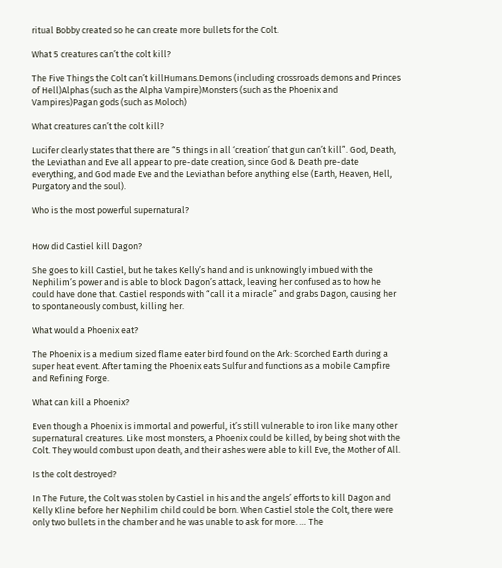ritual Bobby created so he can create more bullets for the Colt.

What 5 creatures can’t the colt kill?

The Five Things the Colt can’t killHumans.Demons (including crossroads demons and Princes of Hell)Alphas (such as the Alpha Vampire)Monsters (such as the Phoenix and Vampires)Pagan gods (such as Moloch)

What creatures can’t the colt kill?

Lucifer clearly states that there are “5 things in all ‘creation’ that gun can’t kill”. God, Death, the Leviathan and Eve all appear to pre-date creation, since God & Death pre-date everything, and God made Eve and the Leviathan before anything else (Earth, Heaven, Hell, Purgatory and the soul).

Who is the most powerful supernatural?


How did Castiel kill Dagon?

She goes to kill Castiel, but he takes Kelly’s hand and is unknowingly imbued with the Nephilim’s power and is able to block Dagon’s attack, leaving her confused as to how he could have done that. Castiel responds with “call it a miracle” and grabs Dagon, causing her to spontaneously combust, killing her.

What would a Phoenix eat?

The Phoenix is a medium sized flame eater bird found on the Ark: Scorched Earth during a super heat event. After taming the Phoenix eats Sulfur and functions as a mobile Campfire and Refining Forge.

What can kill a Phoenix?

Even though a Phoenix is immortal and powerful, it’s still vulnerable to iron like many other supernatural creatures. Like most monsters, a Phoenix could be killed, by being shot with the Colt. They would combust upon death, and their ashes were able to kill Eve, the Mother of All.

Is the colt destroyed?

In The Future, the Colt was stolen by Castiel in his and the angels’ efforts to kill Dagon and Kelly Kline before her Nephilim child could be born. When Castiel stole the Colt, there were only two bullets in the chamber and he was unable to ask for more. … The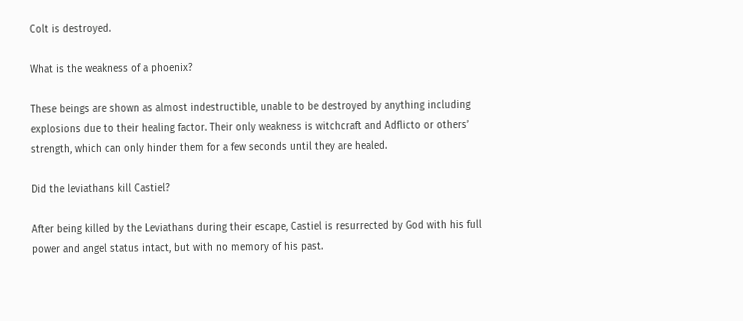Colt is destroyed.

What is the weakness of a phoenix?

These beings are shown as almost indestructible, unable to be destroyed by anything including explosions due to their healing factor. Their only weakness is witchcraft and Adflicto or others’ strength, which can only hinder them for a few seconds until they are healed.

Did the leviathans kill Castiel?

After being killed by the Leviathans during their escape, Castiel is resurrected by God with his full power and angel status intact, but with no memory of his past.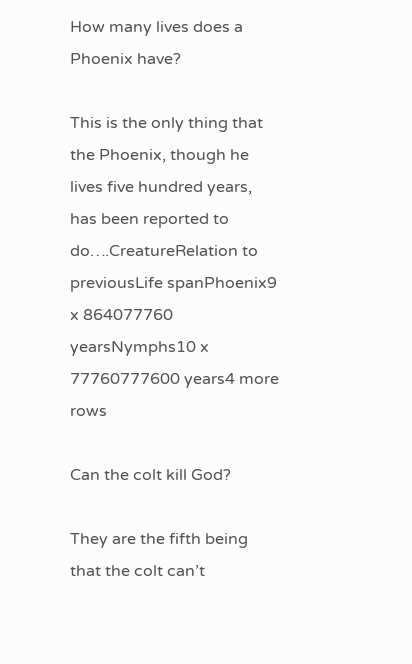How many lives does a Phoenix have?

This is the only thing that the Phoenix, though he lives five hundred years, has been reported to do….CreatureRelation to previousLife spanPhoenix9 x 864077760 yearsNymphs10 x 77760777600 years4 more rows

Can the colt kill God?

They are the fifth being that the colt can’t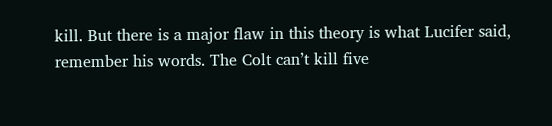kill. But there is a major flaw in this theory is what Lucifer said, remember his words. The Colt can’t kill five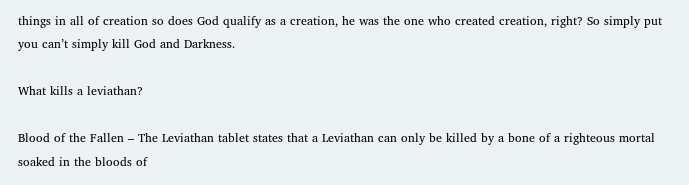things in all of creation so does God qualify as a creation, he was the one who created creation, right? So simply put you can’t simply kill God and Darkness.

What kills a leviathan?

Blood of the Fallen – The Leviathan tablet states that a Leviathan can only be killed by a bone of a righteous mortal soaked in the bloods of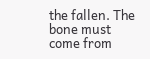the fallen. The bone must come from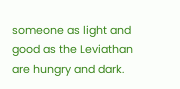someone as light and good as the Leviathan are hungry and dark.